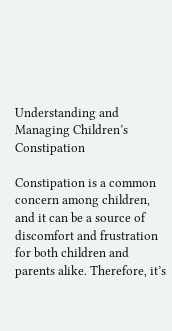Understanding and Managing Children’s Constipation

Constipation is a common concern among children, and it can be a source of discomfort and frustration for both children and parents alike. Therefore, it’s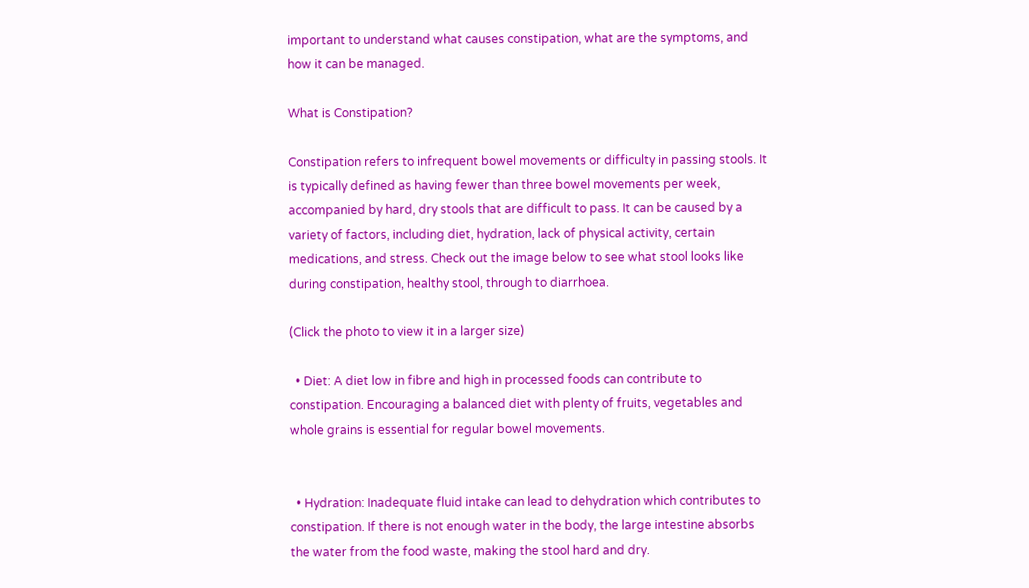important to understand what causes constipation, what are the symptoms, and how it can be managed.

What is Constipation?

Constipation refers to infrequent bowel movements or difficulty in passing stools. It is typically defined as having fewer than three bowel movements per week, accompanied by hard, dry stools that are difficult to pass. It can be caused by a variety of factors, including diet, hydration, lack of physical activity, certain medications, and stress. Check out the image below to see what stool looks like during constipation, healthy stool, through to diarrhoea.

(Click the photo to view it in a larger size)

  • Diet: A diet low in fibre and high in processed foods can contribute to constipation. Encouraging a balanced diet with plenty of fruits, vegetables and whole grains is essential for regular bowel movements.


  • Hydration: Inadequate fluid intake can lead to dehydration which contributes to constipation. If there is not enough water in the body, the large intestine absorbs the water from the food waste, making the stool hard and dry.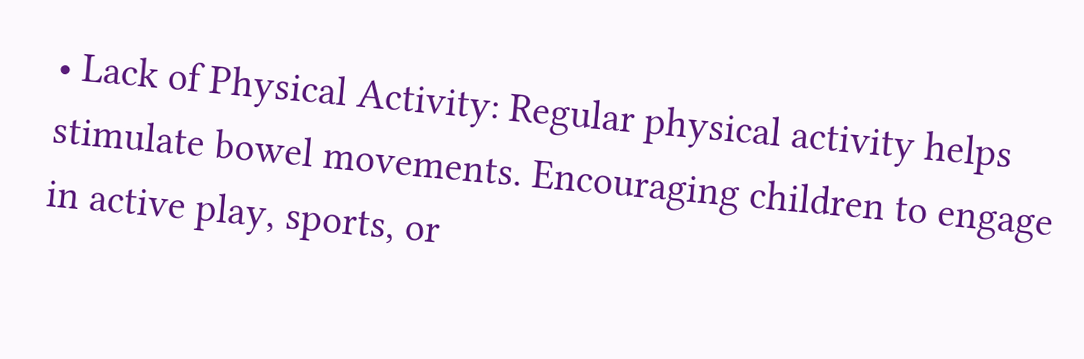• Lack of Physical Activity: Regular physical activity helps stimulate bowel movements. Encouraging children to engage in active play, sports, or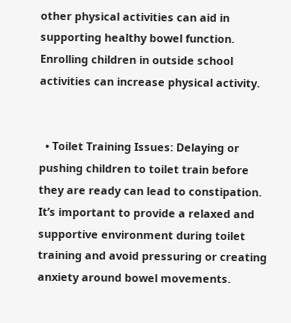other physical activities can aid in supporting healthy bowel function. Enrolling children in outside school activities can increase physical activity.


  • Toilet Training Issues: Delaying or pushing children to toilet train before they are ready can lead to constipation. It’s important to provide a relaxed and supportive environment during toilet training and avoid pressuring or creating anxiety around bowel movements.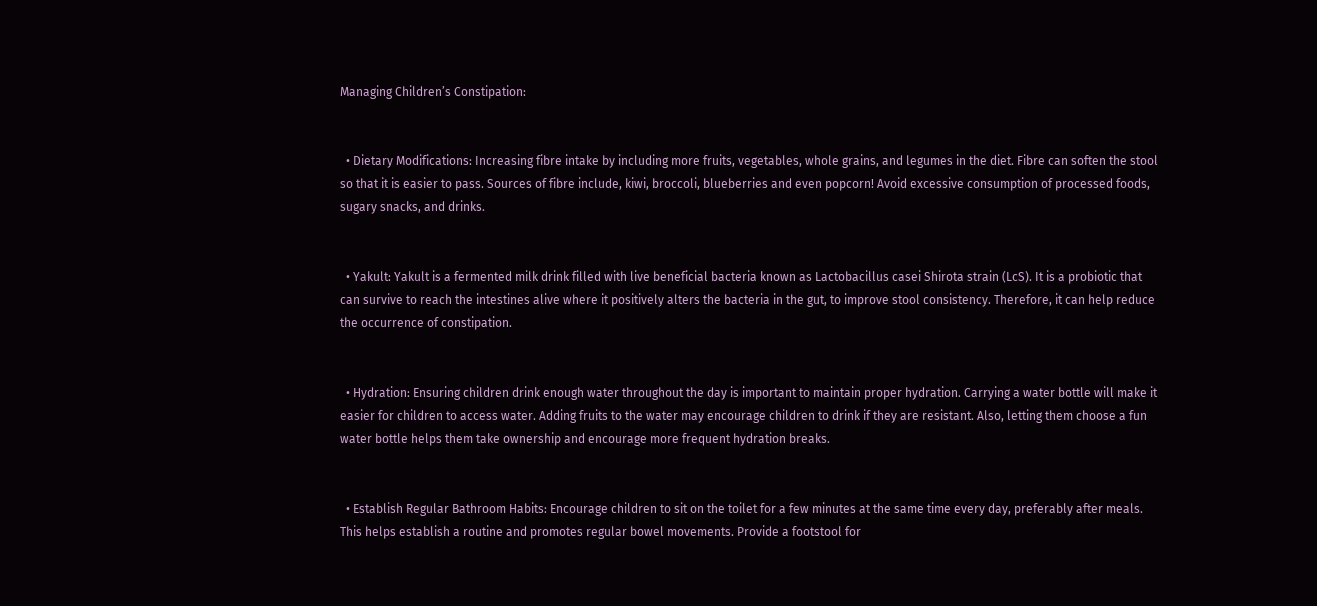Managing Children’s Constipation:


  • Dietary Modifications: Increasing fibre intake by including more fruits, vegetables, whole grains, and legumes in the diet. Fibre can soften the stool so that it is easier to pass. Sources of fibre include, kiwi, broccoli, blueberries and even popcorn! Avoid excessive consumption of processed foods, sugary snacks, and drinks.


  • Yakult: Yakult is a fermented milk drink filled with live beneficial bacteria known as Lactobacillus casei Shirota strain (LcS). It is a probiotic that can survive to reach the intestines alive where it positively alters the bacteria in the gut, to improve stool consistency. Therefore, it can help reduce the occurrence of constipation.


  • Hydration: Ensuring children drink enough water throughout the day is important to maintain proper hydration. Carrying a water bottle will make it easier for children to access water. Adding fruits to the water may encourage children to drink if they are resistant. Also, letting them choose a fun water bottle helps them take ownership and encourage more frequent hydration breaks.


  • Establish Regular Bathroom Habits: Encourage children to sit on the toilet for a few minutes at the same time every day, preferably after meals. This helps establish a routine and promotes regular bowel movements. Provide a footstool for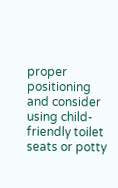proper positioning and consider using child-friendly toilet seats or potty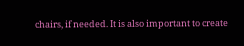chairs, if needed. It is also important to create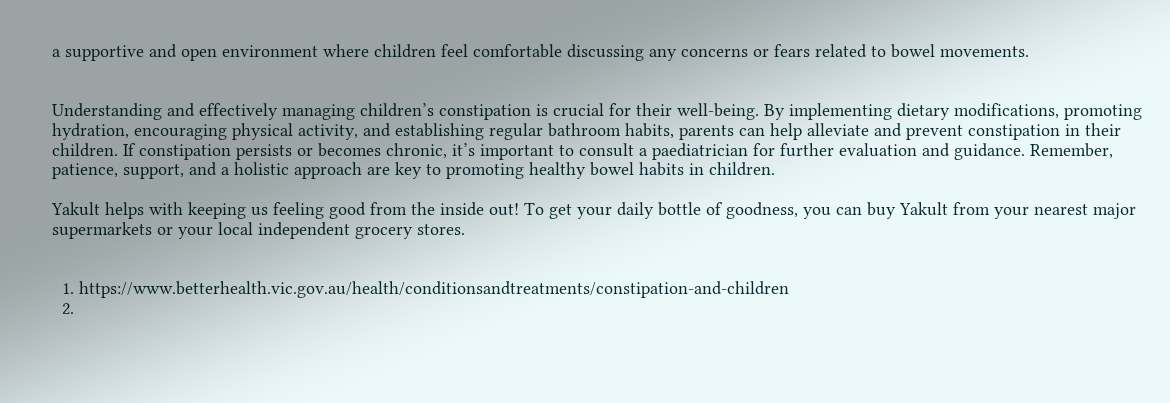a supportive and open environment where children feel comfortable discussing any concerns or fears related to bowel movements.


Understanding and effectively managing children’s constipation is crucial for their well-being. By implementing dietary modifications, promoting hydration, encouraging physical activity, and establishing regular bathroom habits, parents can help alleviate and prevent constipation in their children. If constipation persists or becomes chronic, it’s important to consult a paediatrician for further evaluation and guidance. Remember, patience, support, and a holistic approach are key to promoting healthy bowel habits in children.

Yakult helps with keeping us feeling good from the inside out! To get your daily bottle of goodness, you can buy Yakult from your nearest major supermarkets or your local independent grocery stores.


  1. https://www.betterhealth.vic.gov.au/health/conditionsandtreatments/constipation-and-children
  2.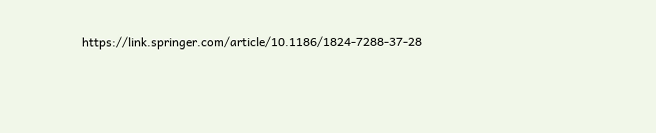https://link.springer.com/article/10.1186/1824-7288-37-28